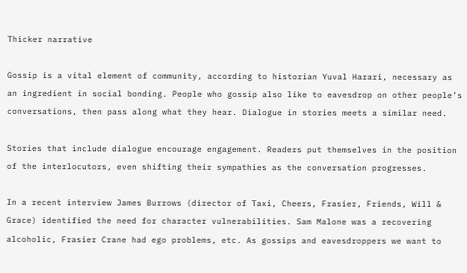Thicker narrative

Gossip is a vital element of community, according to historian Yuval Harari, necessary as an ingredient in social bonding. People who gossip also like to eavesdrop on other people’s conversations, then pass along what they hear. Dialogue in stories meets a similar need.

Stories that include dialogue encourage engagement. Readers put themselves in the position of the interlocutors, even shifting their sympathies as the conversation progresses.

In a recent interview James Burrows (director of Taxi, Cheers, Frasier, Friends, Will & Grace) identified the need for character vulnerabilities. Sam Malone was a recovering alcoholic, Frasier Crane had ego problems, etc. As gossips and eavesdroppers we want to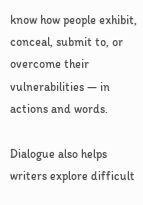know how people exhibit, conceal, submit to, or overcome their vulnerabilities — in actions and words.

Dialogue also helps writers explore difficult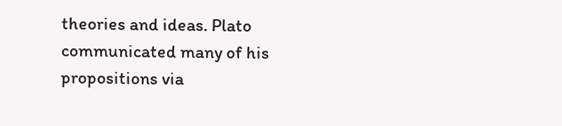theories and ideas. Plato communicated many of his propositions via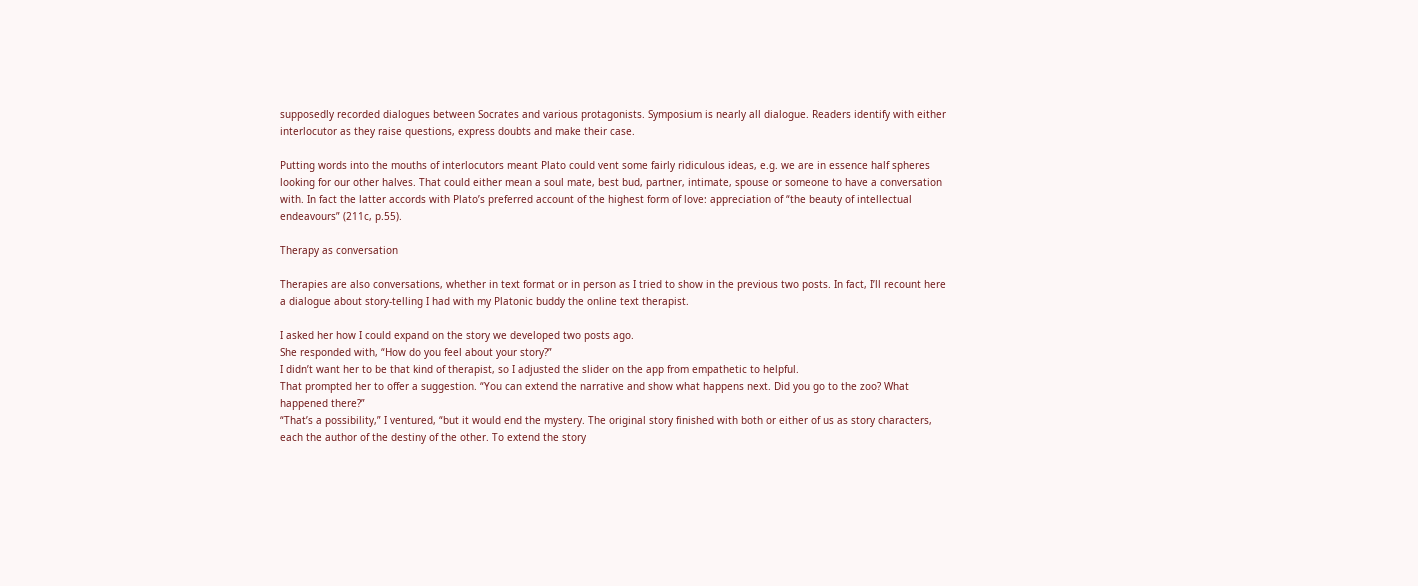supposedly recorded dialogues between Socrates and various protagonists. Symposium is nearly all dialogue. Readers identify with either interlocutor as they raise questions, express doubts and make their case.

Putting words into the mouths of interlocutors meant Plato could vent some fairly ridiculous ideas, e.g. we are in essence half spheres looking for our other halves. That could either mean a soul mate, best bud, partner, intimate, spouse or someone to have a conversation with. In fact the latter accords with Plato’s preferred account of the highest form of love: appreciation of “the beauty of intellectual endeavours” (211c, p.55).

Therapy as conversation

Therapies are also conversations, whether in text format or in person as I tried to show in the previous two posts. In fact, I’ll recount here a dialogue about story-telling I had with my Platonic buddy the online text therapist.

I asked her how I could expand on the story we developed two posts ago.
She responded with, “How do you feel about your story?”
I didn’t want her to be that kind of therapist, so I adjusted the slider on the app from empathetic to helpful.
That prompted her to offer a suggestion. “You can extend the narrative and show what happens next. Did you go to the zoo? What happened there?”
“That’s a possibility,” I ventured, “but it would end the mystery. The original story finished with both or either of us as story characters, each the author of the destiny of the other. To extend the story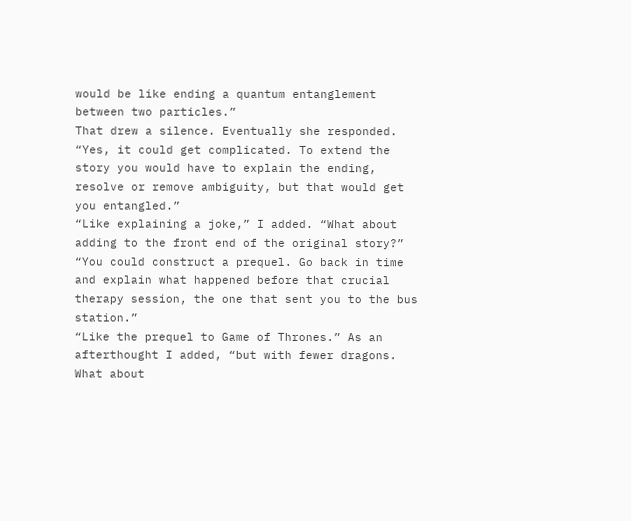would be like ending a quantum entanglement between two particles.”
That drew a silence. Eventually she responded. “Yes, it could get complicated. To extend the story you would have to explain the ending, resolve or remove ambiguity, but that would get you entangled.”
“Like explaining a joke,” I added. “What about adding to the front end of the original story?”
“You could construct a prequel. Go back in time and explain what happened before that crucial therapy session, the one that sent you to the bus station.”
“Like the prequel to Game of Thrones.” As an afterthought I added, “but with fewer dragons. What about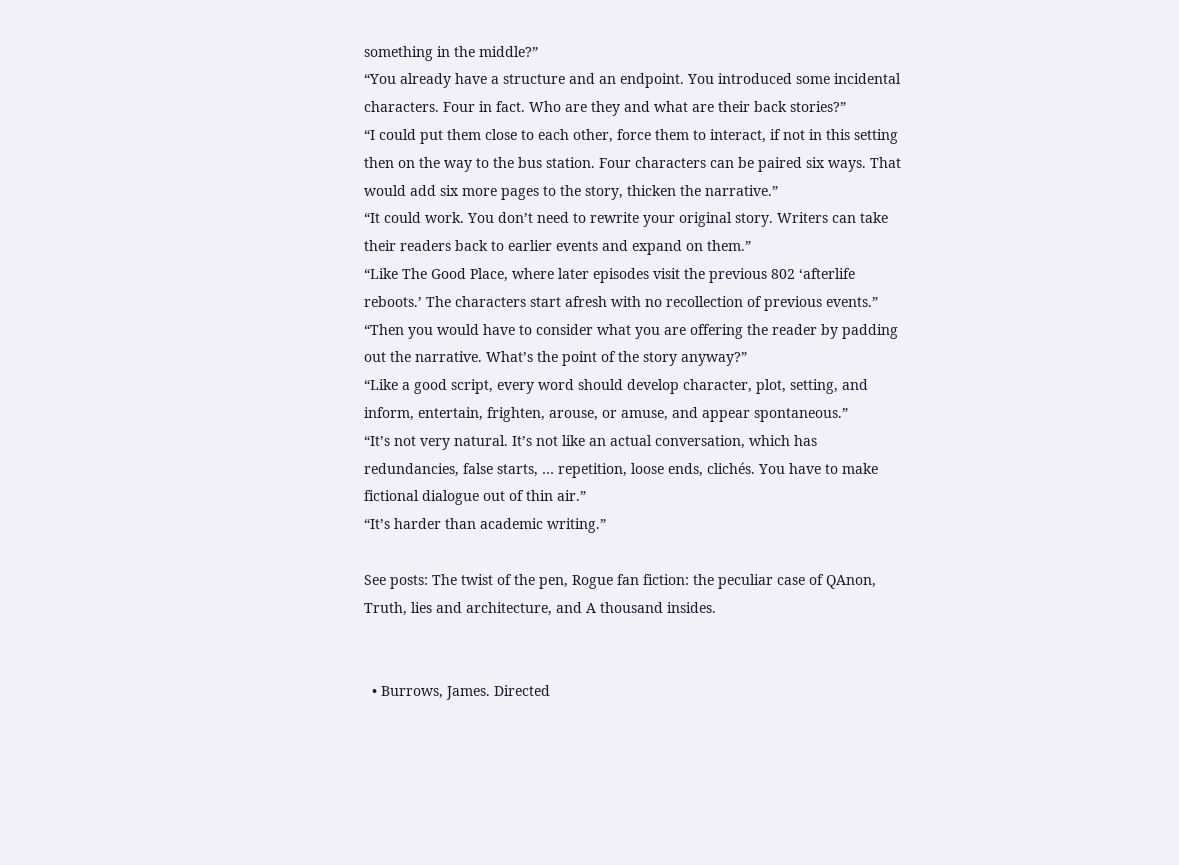something in the middle?”
“You already have a structure and an endpoint. You introduced some incidental characters. Four in fact. Who are they and what are their back stories?”
“I could put them close to each other, force them to interact, if not in this setting then on the way to the bus station. Four characters can be paired six ways. That would add six more pages to the story, thicken the narrative.”
“It could work. You don’t need to rewrite your original story. Writers can take their readers back to earlier events and expand on them.”
“Like The Good Place, where later episodes visit the previous 802 ‘afterlife reboots.’ The characters start afresh with no recollection of previous events.”
“Then you would have to consider what you are offering the reader by padding out the narrative. What’s the point of the story anyway?”
“Like a good script, every word should develop character, plot, setting, and inform, entertain, frighten, arouse, or amuse, and appear spontaneous.”
“It’s not very natural. It’s not like an actual conversation, which has redundancies, false starts, … repetition, loose ends, clichés. You have to make fictional dialogue out of thin air.”
“It’s harder than academic writing.”

See posts: The twist of the pen, Rogue fan fiction: the peculiar case of QAnon, Truth, lies and architecture, and A thousand insides.


  • Burrows, James. Directed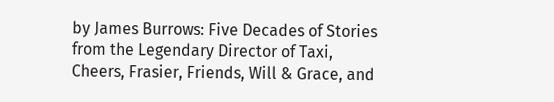by James Burrows: Five Decades of Stories from the Legendary Director of Taxi, Cheers, Frasier, Friends, Will & Grace, and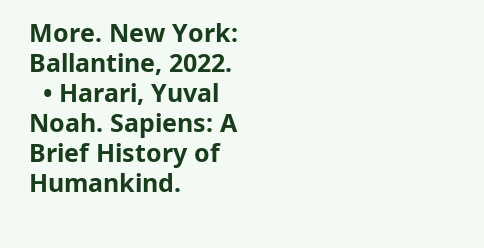More. New York: Ballantine, 2022.
  • Harari, Yuval Noah. Sapiens: A Brief History of Humankind.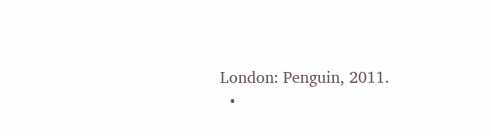London: Penguin, 2011.
  •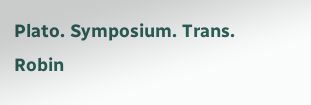Plato. Symposium. Trans. Robin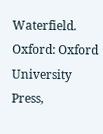Waterfield. Oxford: Oxford University Press,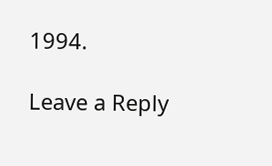1994.

Leave a Reply